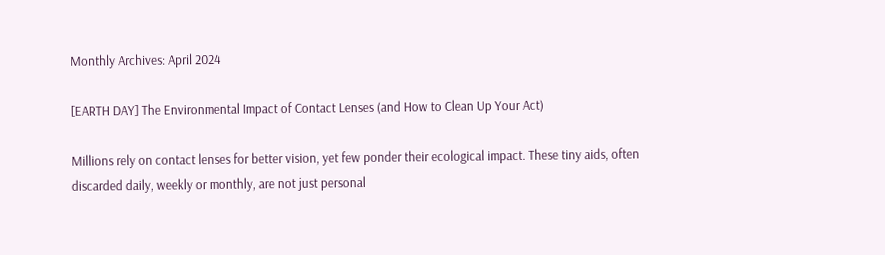Monthly Archives: April 2024

[EARTH DAY] The Environmental Impact of Contact Lenses (and How to Clean Up Your Act)

Millions rely on contact lenses for better vision, yet few ponder their ecological impact. These tiny aids, often discarded daily, weekly or monthly, are not just personal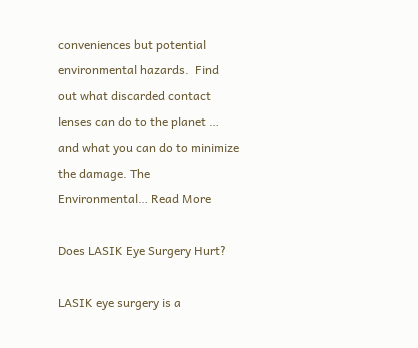conveniences but potential environmental hazards.  Find out what discarded contact lenses can do to the planet … and what you can do to minimize the damage. The Environmental… Read More

Does LASIK Eye Surgery Hurt?

LASIK eye surgery is a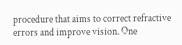procedure that aims to correct refractive errors and improve vision. One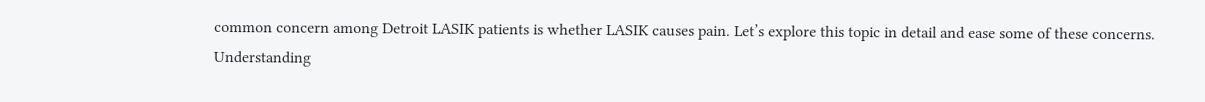common concern among Detroit LASIK patients is whether LASIK causes pain. Let’s explore this topic in detail and ease some of these concerns. Understanding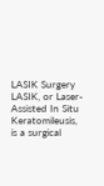LASIK Surgery LASIK, or Laser-Assisted In Situ Keratomileusis, is a surgical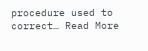procedure used to correct… Read More